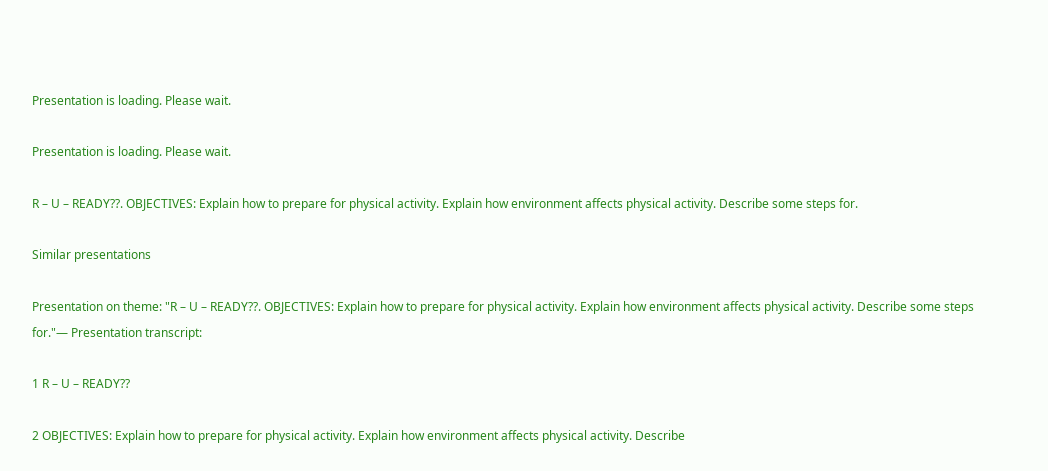Presentation is loading. Please wait.

Presentation is loading. Please wait.

R – U – READY??. OBJECTIVES: Explain how to prepare for physical activity. Explain how environment affects physical activity. Describe some steps for.

Similar presentations

Presentation on theme: "R – U – READY??. OBJECTIVES: Explain how to prepare for physical activity. Explain how environment affects physical activity. Describe some steps for."— Presentation transcript:

1 R – U – READY??

2 OBJECTIVES: Explain how to prepare for physical activity. Explain how environment affects physical activity. Describe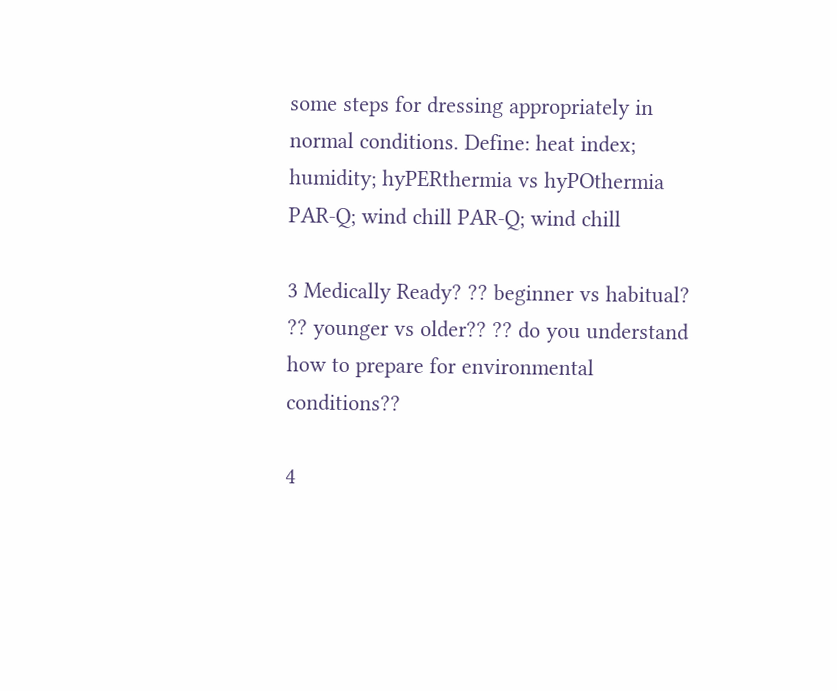some steps for dressing appropriately in normal conditions. Define: heat index; humidity; hyPERthermia vs hyPOthermia PAR-Q; wind chill PAR-Q; wind chill

3 Medically Ready? ?? beginner vs habitual? ?? younger vs older?? ?? do you understand how to prepare for environmental conditions??

4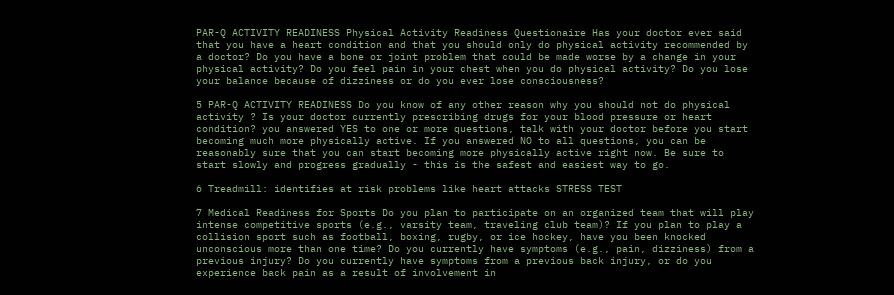PAR-Q ACTIVITY READINESS Physical Activity Readiness Questionaire Has your doctor ever said that you have a heart condition and that you should only do physical activity recommended by a doctor? Do you have a bone or joint problem that could be made worse by a change in your physical activity? Do you feel pain in your chest when you do physical activity? Do you lose your balance because of dizziness or do you ever lose consciousness?

5 PAR-Q ACTIVITY READINESS Do you know of any other reason why you should not do physical activity ? Is your doctor currently prescribing drugs for your blood pressure or heart condition? you answered YES to one or more questions, talk with your doctor before you start becoming much more physically active. If you answered NO to all questions, you can be reasonably sure that you can start becoming more physically active right now. Be sure to start slowly and progress gradually - this is the safest and easiest way to go.

6 Treadmill: identifies at risk problems like heart attacks STRESS TEST

7 Medical Readiness for Sports Do you plan to participate on an organized team that will play intense competitive sports (e.g., varsity team, traveling club team)? If you plan to play a collision sport such as football, boxing, rugby, or ice hockey, have you been knocked unconscious more than one time? Do you currently have symptoms (e.g., pain, dizziness) from a previous injury? Do you currently have symptoms from a previous back injury, or do you experience back pain as a result of involvement in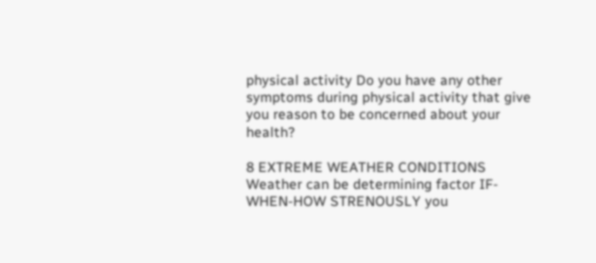physical activity Do you have any other symptoms during physical activity that give you reason to be concerned about your health?

8 EXTREME WEATHER CONDITIONS Weather can be determining factor IF-WHEN-HOW STRENOUSLY you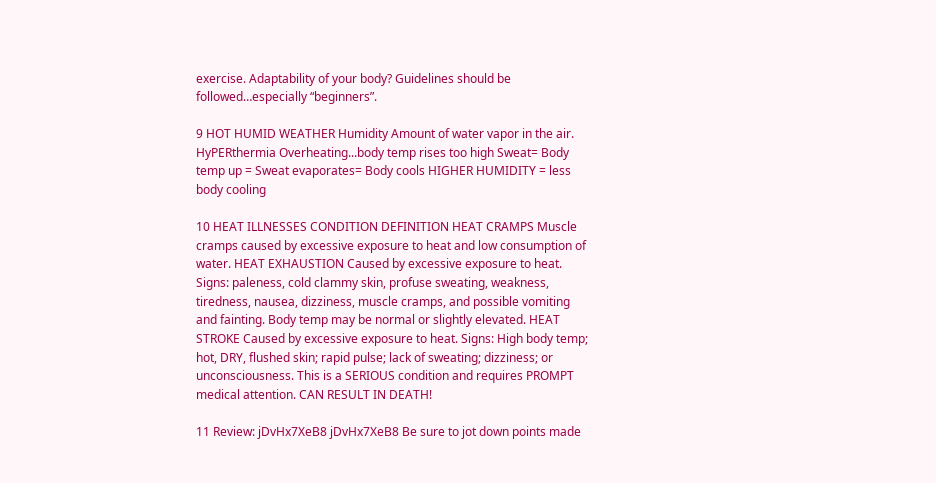exercise. Adaptability of your body? Guidelines should be followed…especially “beginners”.

9 HOT HUMID WEATHER Humidity Amount of water vapor in the air. HyPERthermia Overheating...body temp rises too high Sweat= Body temp up = Sweat evaporates= Body cools HIGHER HUMIDITY = less body cooling

10 HEAT ILLNESSES CONDITION DEFINITION HEAT CRAMPS Muscle cramps caused by excessive exposure to heat and low consumption of water. HEAT EXHAUSTION Caused by excessive exposure to heat. Signs: paleness, cold clammy skin, profuse sweating, weakness, tiredness, nausea, dizziness, muscle cramps, and possible vomiting and fainting. Body temp may be normal or slightly elevated. HEAT STROKE Caused by excessive exposure to heat. Signs: High body temp; hot, DRY, flushed skin; rapid pulse; lack of sweating; dizziness; or unconsciousness. This is a SERIOUS condition and requires PROMPT medical attention. CAN RESULT IN DEATH!

11 Review: jDvHx7XeB8 jDvHx7XeB8 Be sure to jot down points made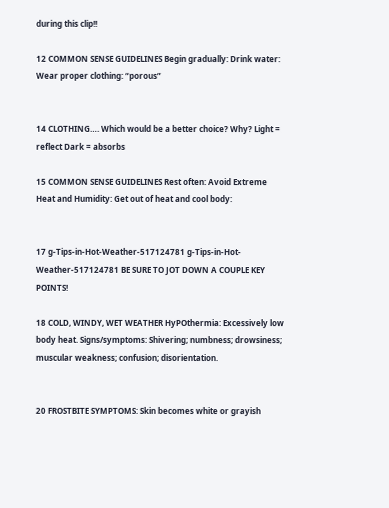during this clip!!

12 COMMON SENSE GUIDELINES Begin gradually: Drink water: Wear proper clothing: “porous”


14 CLOTHING…. Which would be a better choice? Why? Light = reflect Dark = absorbs

15 COMMON SENSE GUIDELINES Rest often: Avoid Extreme Heat and Humidity: Get out of heat and cool body:


17 g-Tips-in-Hot-Weather-517124781 g-Tips-in-Hot-Weather-517124781 BE SURE TO JOT DOWN A COUPLE KEY POINTS!

18 COLD, WINDY, WET WEATHER HyPOthermia: Excessively low body heat. Signs/symptoms: Shivering; numbness; drowsiness; muscular weakness; confusion; disorientation.


20 FROSTBITE SYMPTOMS: Skin becomes white or grayish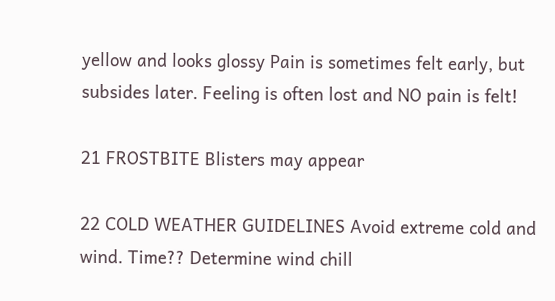yellow and looks glossy Pain is sometimes felt early, but subsides later. Feeling is often lost and NO pain is felt!

21 FROSTBITE Blisters may appear

22 COLD WEATHER GUIDELINES Avoid extreme cold and wind. Time?? Determine wind chill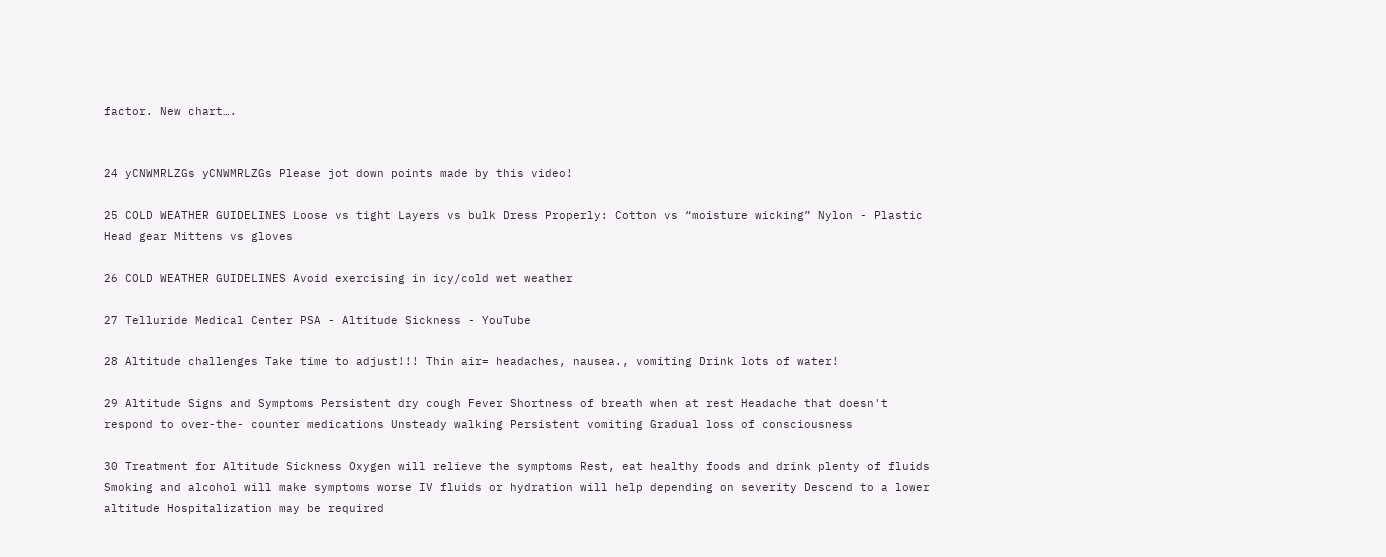factor. New chart….


24 yCNWMRLZGs yCNWMRLZGs Please jot down points made by this video!

25 COLD WEATHER GUIDELINES Loose vs tight Layers vs bulk Dress Properly: Cotton vs “moisture wicking” Nylon - Plastic Head gear Mittens vs gloves

26 COLD WEATHER GUIDELINES Avoid exercising in icy/cold wet weather

27 Telluride Medical Center PSA - Altitude Sickness - YouTube

28 Altitude challenges Take time to adjust!!! Thin air= headaches, nausea., vomiting Drink lots of water!

29 Altitude Signs and Symptoms Persistent dry cough Fever Shortness of breath when at rest Headache that doesn't respond to over-the- counter medications Unsteady walking Persistent vomiting Gradual loss of consciousness

30 Treatment for Altitude Sickness Oxygen will relieve the symptoms Rest, eat healthy foods and drink plenty of fluids Smoking and alcohol will make symptoms worse IV fluids or hydration will help depending on severity Descend to a lower altitude Hospitalization may be required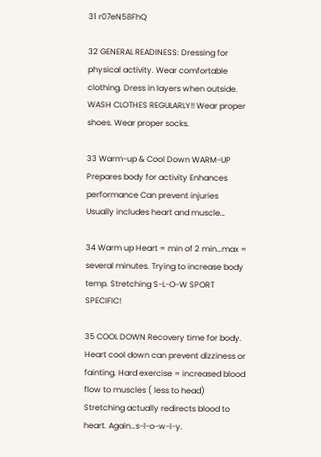31 r07eN58FhQ

32 GENERAL READINESS: Dressing for physical activity. Wear comfortable clothing. Dress in layers when outside. WASH CLOTHES REGULARLY!! Wear proper shoes. Wear proper socks.

33 Warm-up & Cool Down WARM-UP Prepares body for activity Enhances performance Can prevent injuries Usually includes heart and muscle…

34 Warm up Heart = min of 2 min…max = several minutes. Trying to increase body temp. Stretching S-L-O-W SPORT SPECIFIC!

35 COOL DOWN Recovery time for body. Heart cool down can prevent dizziness or fainting. Hard exercise = increased blood flow to muscles ( less to head) Stretching actually redirects blood to heart. Again…s-l-o-w-l-y.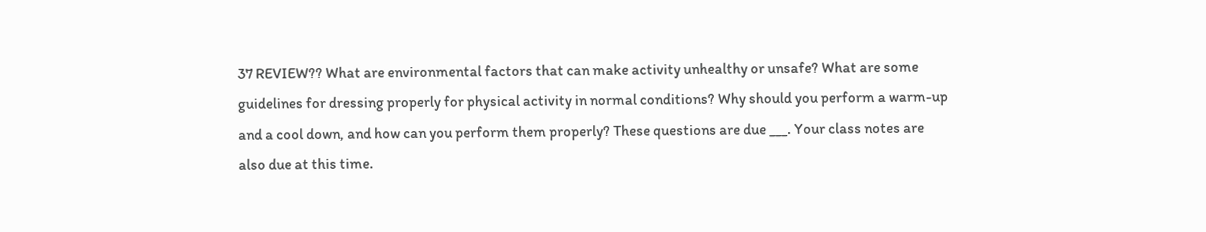37 REVIEW?? What are environmental factors that can make activity unhealthy or unsafe? What are some guidelines for dressing properly for physical activity in normal conditions? Why should you perform a warm-up and a cool down, and how can you perform them properly? These questions are due ___. Your class notes are also due at this time.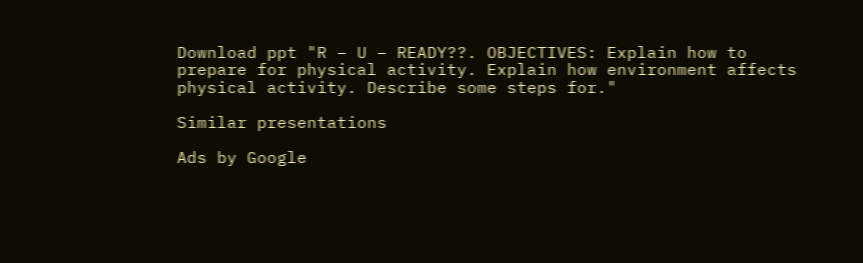Download ppt "R – U – READY??. OBJECTIVES: Explain how to prepare for physical activity. Explain how environment affects physical activity. Describe some steps for."

Similar presentations

Ads by Google